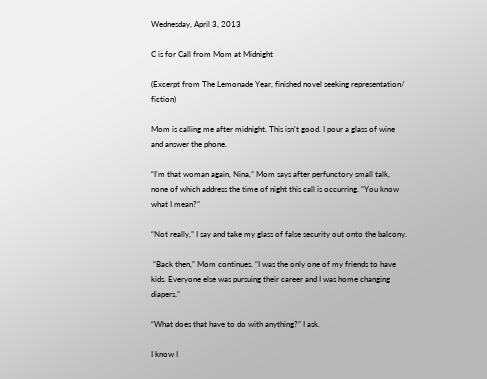Wednesday, April 3, 2013

C is for Call from Mom at Midnight

(Excerpt from The Lemonade Year, finished novel seeking representation/ fiction)

Mom is calling me after midnight. This isn’t good. I pour a glass of wine and answer the phone.

“I’m that woman again, Nina,” Mom says after perfunctory small talk, none of which address the time of night this call is occurring. “You know what I mean?”

“Not really,” I say and take my glass of false security out onto the balcony.

 “Back then,” Mom continues. “I was the only one of my friends to have kids. Everyone else was pursuing their career and I was home changing diapers.”

“What does that have to do with anything?” I ask.

I know I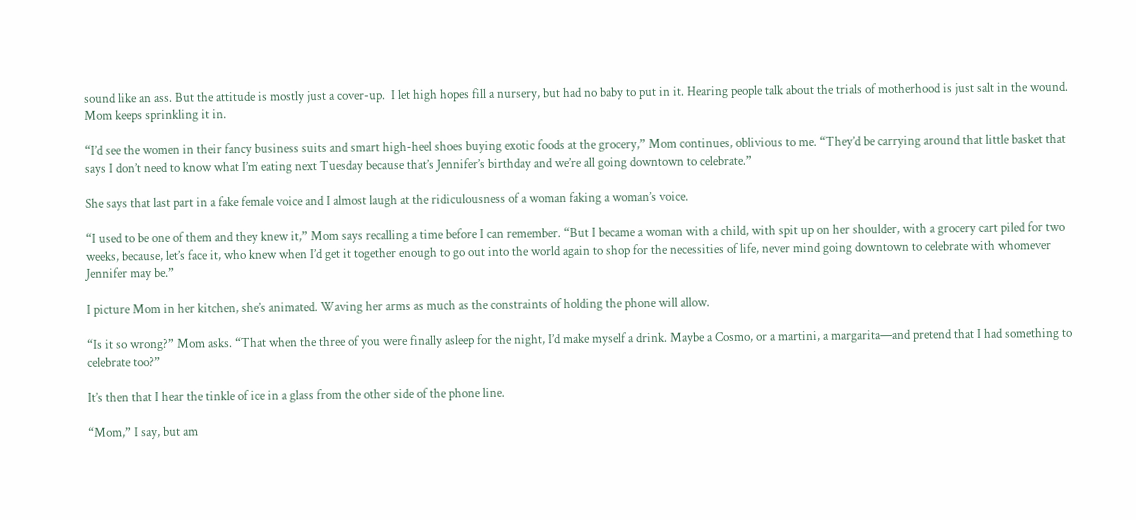sound like an ass. But the attitude is mostly just a cover-up.  I let high hopes fill a nursery, but had no baby to put in it. Hearing people talk about the trials of motherhood is just salt in the wound.  Mom keeps sprinkling it in.

“I’d see the women in their fancy business suits and smart high-heel shoes buying exotic foods at the grocery,” Mom continues, oblivious to me. “They’d be carrying around that little basket that says I don’t need to know what I’m eating next Tuesday because that’s Jennifer’s birthday and we’re all going downtown to celebrate.”

She says that last part in a fake female voice and I almost laugh at the ridiculousness of a woman faking a woman’s voice.

“I used to be one of them and they knew it,” Mom says recalling a time before I can remember. “But I became a woman with a child, with spit up on her shoulder, with a grocery cart piled for two weeks, because, let’s face it, who knew when I’d get it together enough to go out into the world again to shop for the necessities of life, never mind going downtown to celebrate with whomever Jennifer may be.”

I picture Mom in her kitchen, she’s animated. Waving her arms as much as the constraints of holding the phone will allow.

“Is it so wrong?” Mom asks. “That when the three of you were finally asleep for the night, I’d make myself a drink. Maybe a Cosmo, or a martini, a margarita—and pretend that I had something to celebrate too?”

It’s then that I hear the tinkle of ice in a glass from the other side of the phone line.

“Mom,” I say, but am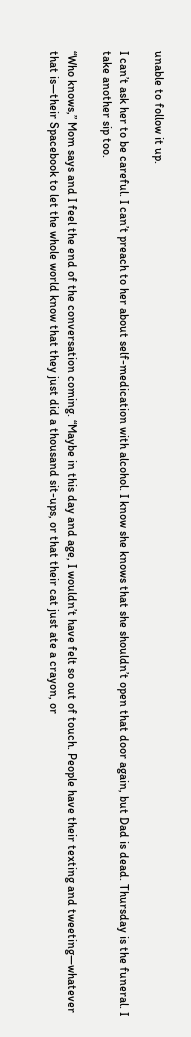unable to follow it up.

I can’t ask her to be careful. I can’t preach to her about self-medication with alcohol. I know she knows that she shouldn’t open that door again, but Dad is dead. Thursday is the funeral. I take another sip too.

“Who knows,” Mom says and I feel the end of the conversation coming. “Maybe in this day and age, I wouldn’t have felt so out of touch. People have their texting and tweeting—whatever that is—their Spacebook to let the whole world know that they just did a thousand sit-ups, or that their cat just ate a crayon, or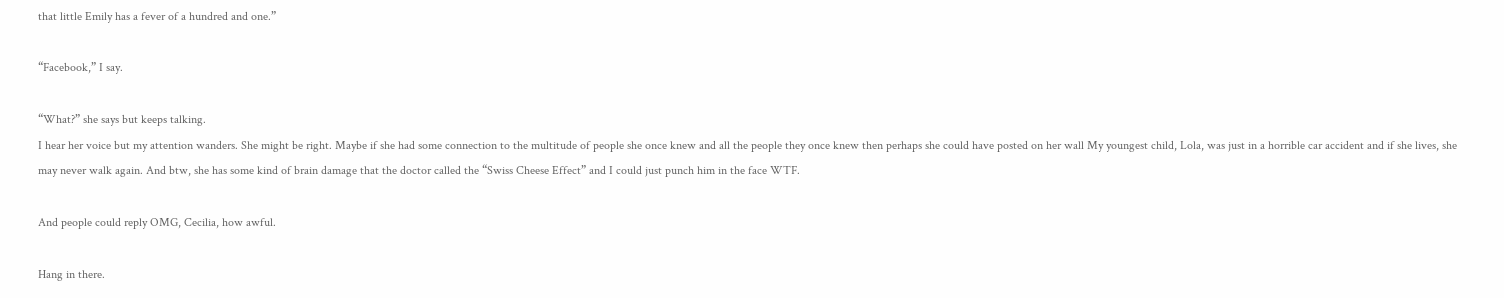that little Emily has a fever of a hundred and one.”

“Facebook,” I say.

“What?” she says but keeps talking.
I hear her voice but my attention wanders. She might be right. Maybe if she had some connection to the multitude of people she once knew and all the people they once knew then perhaps she could have posted on her wall My youngest child, Lola, was just in a horrible car accident and if she lives, she may never walk again. And btw, she has some kind of brain damage that the doctor called the “Swiss Cheese Effect” and I could just punch him in the face WTF.

And people could reply OMG, Cecilia, how awful.

Hang in there.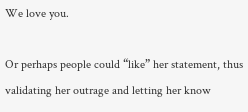We love you.

Or perhaps people could “like” her statement, thus validating her outrage and letting her know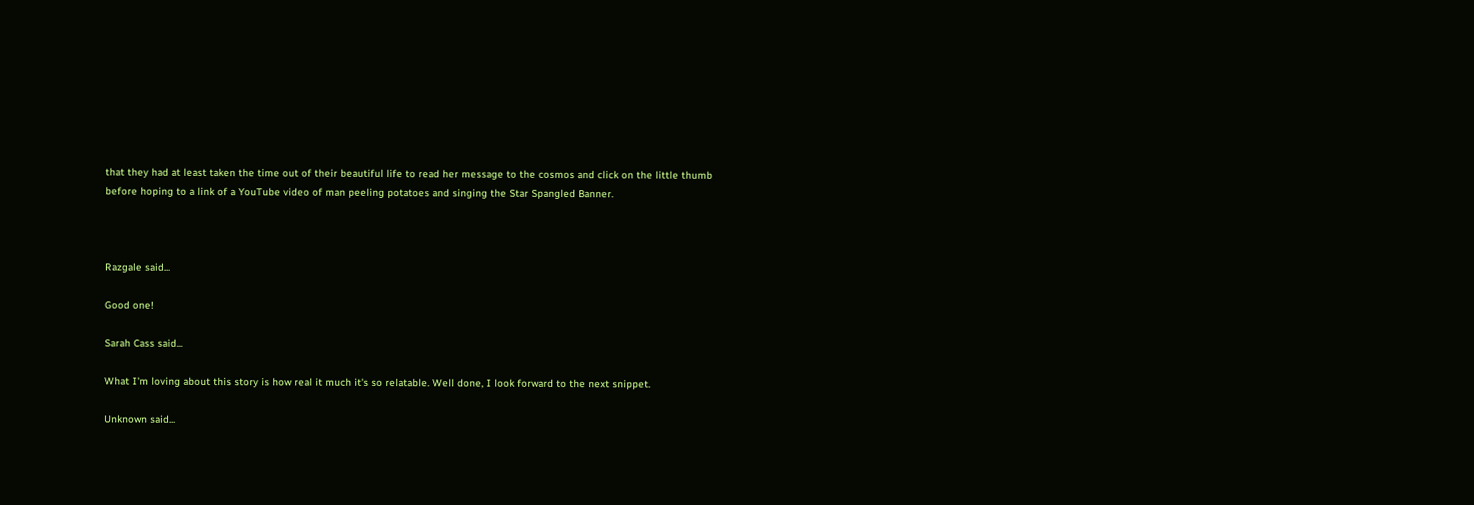that they had at least taken the time out of their beautiful life to read her message to the cosmos and click on the little thumb before hoping to a link of a YouTube video of man peeling potatoes and singing the Star Spangled Banner.



Razgale said...

Good one!

Sarah Cass said...

What I'm loving about this story is how real it much it's so relatable. Well done, I look forward to the next snippet.

Unknown said...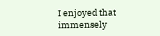I enjoyed that immensely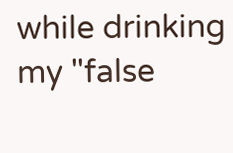while drinking my "false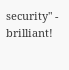security" - brilliant!